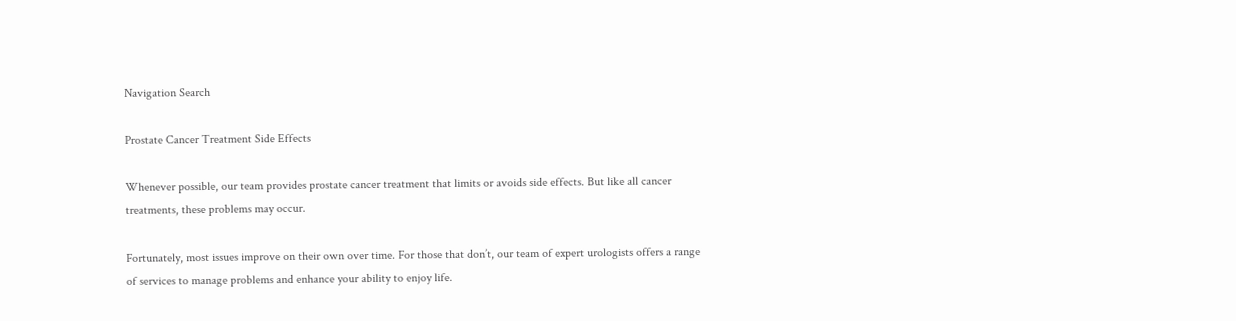Navigation Search

Prostate Cancer Treatment Side Effects

Whenever possible, our team provides prostate cancer treatment that limits or avoids side effects. But like all cancer treatments, these problems may occur.

Fortunately, most issues improve on their own over time. For those that don’t, our team of expert urologists offers a range of services to manage problems and enhance your ability to enjoy life.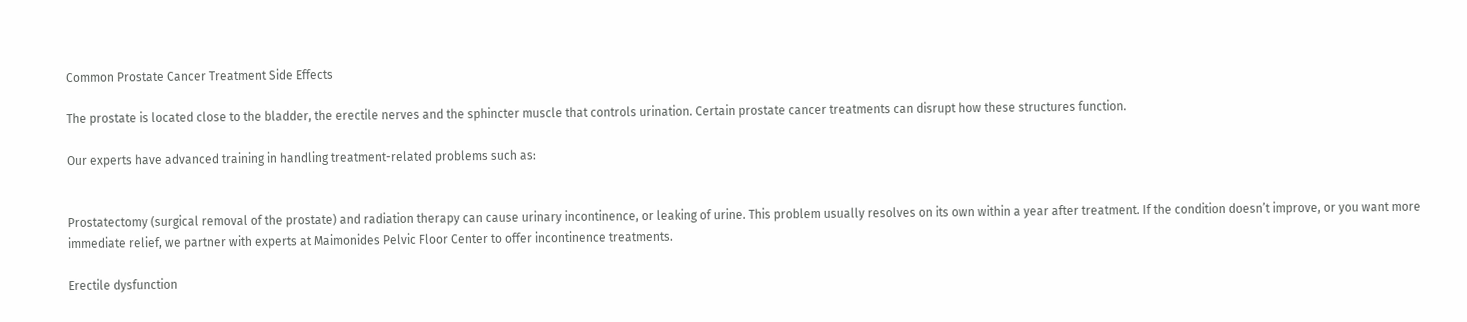Common Prostate Cancer Treatment Side Effects

The prostate is located close to the bladder, the erectile nerves and the sphincter muscle that controls urination. Certain prostate cancer treatments can disrupt how these structures function.

Our experts have advanced training in handling treatment-related problems such as:


Prostatectomy (surgical removal of the prostate) and radiation therapy can cause urinary incontinence, or leaking of urine. This problem usually resolves on its own within a year after treatment. If the condition doesn’t improve, or you want more immediate relief, we partner with experts at Maimonides Pelvic Floor Center to offer incontinence treatments.

Erectile dysfunction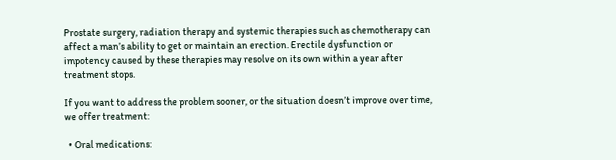Prostate surgery, radiation therapy and systemic therapies such as chemotherapy can affect a man’s ability to get or maintain an erection. Erectile dysfunction or impotency caused by these therapies may resolve on its own within a year after treatment stops.

If you want to address the problem sooner, or the situation doesn’t improve over time, we offer treatment:

  • Oral medications: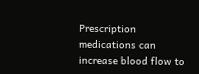Prescription medications can increase blood flow to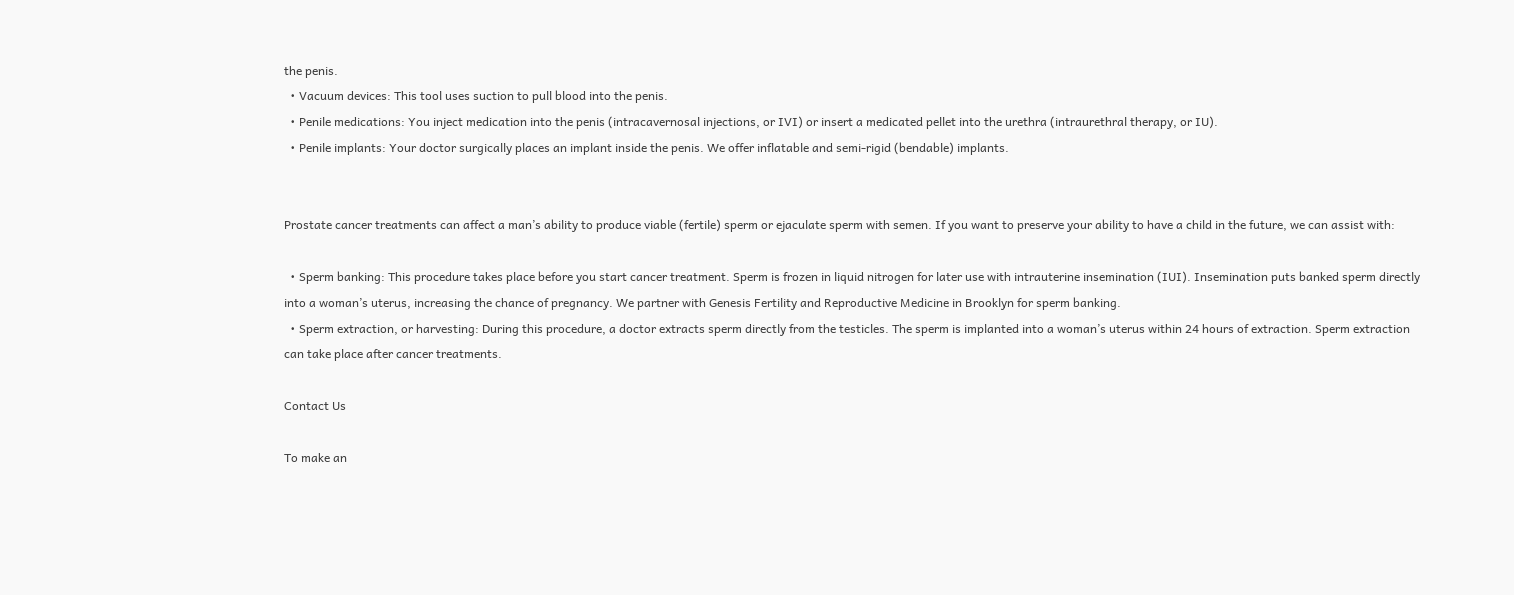the penis.
  • Vacuum devices: This tool uses suction to pull blood into the penis.
  • Penile medications: You inject medication into the penis (intracavernosal injections, or IVI) or insert a medicated pellet into the urethra (intraurethral therapy, or IU).
  • Penile implants: Your doctor surgically places an implant inside the penis. We offer inflatable and semi-rigid (bendable) implants.


Prostate cancer treatments can affect a man’s ability to produce viable (fertile) sperm or ejaculate sperm with semen. If you want to preserve your ability to have a child in the future, we can assist with:

  • Sperm banking: This procedure takes place before you start cancer treatment. Sperm is frozen in liquid nitrogen for later use with intrauterine insemination (IUI). Insemination puts banked sperm directly into a woman’s uterus, increasing the chance of pregnancy. We partner with Genesis Fertility and Reproductive Medicine in Brooklyn for sperm banking.
  • Sperm extraction, or harvesting: During this procedure, a doctor extracts sperm directly from the testicles. The sperm is implanted into a woman’s uterus within 24 hours of extraction. Sperm extraction can take place after cancer treatments.

Contact Us

To make an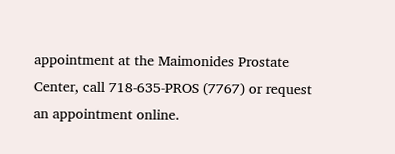appointment at the Maimonides Prostate Center, call 718-635-PROS (7767) or request an appointment online.